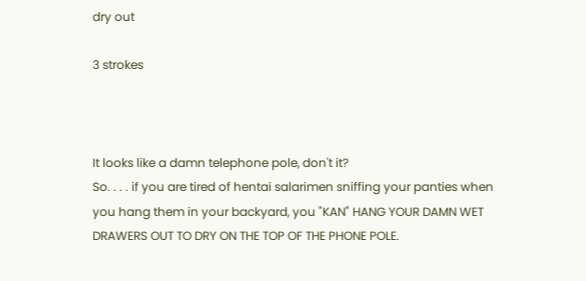dry out

3 strokes



It looks like a damn telephone pole, don't it?
So. . . . if you are tired of hentai salarimen sniffing your panties when you hang them in your backyard, you "KAN" HANG YOUR DAMN WET DRAWERS OUT TO DRY ON THE TOP OF THE PHONE POLE.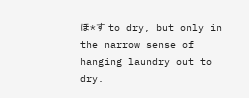ほ*す to dry, but only in the narrow sense of hanging laundry out to dry.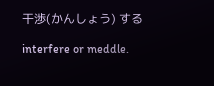干渉(かんしょう) する

interfere or meddle.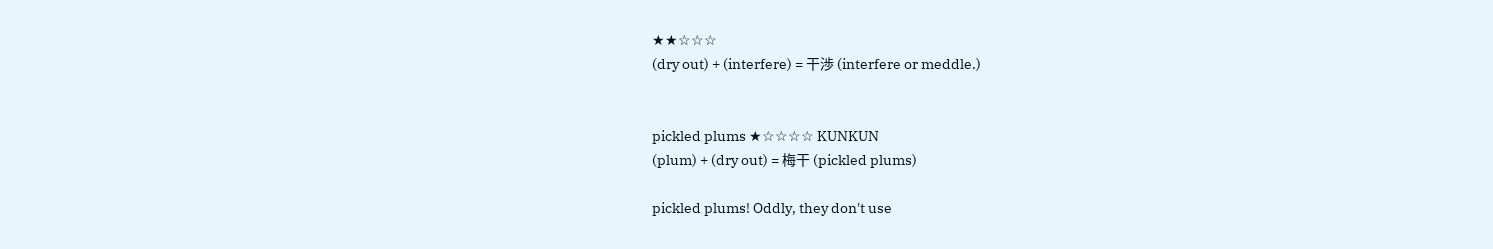★★☆☆☆
(dry out) + (interfere) = 干渉 (interfere or meddle.)


pickled plums ★☆☆☆☆ KUNKUN
(plum) + (dry out) = 梅干 (pickled plums)

pickled plums! Oddly, they don't use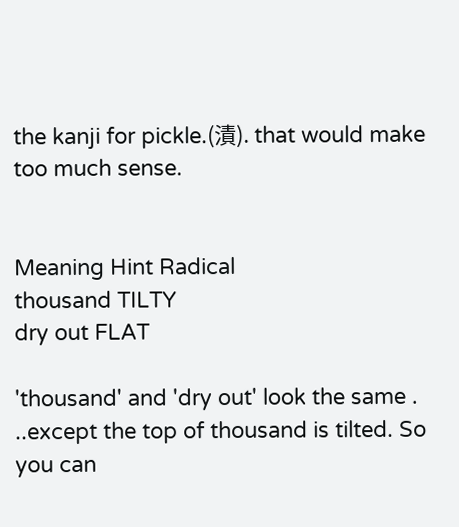the kanji for pickle.(漬). that would make too much sense.


Meaning Hint Radical
thousand TILTY
dry out FLAT

'thousand' and 'dry out' look the same . ..except the top of thousand is tilted. So you can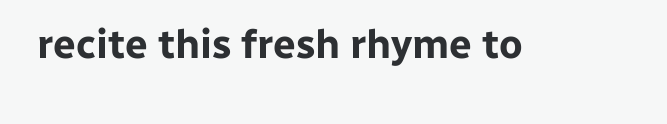recite this fresh rhyme to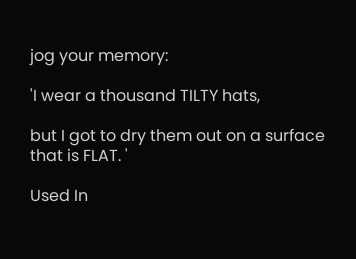jog your memory:

'I wear a thousand TILTY hats,

but I got to dry them out on a surface that is FLAT. '

Used In